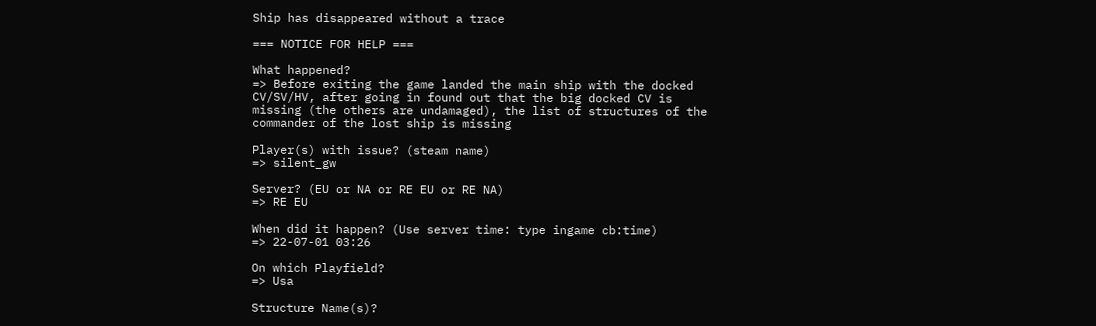Ship has disappeared without a trace

=== NOTICE FOR HELP ===

What happened?
=> Before exiting the game landed the main ship with the docked CV/SV/HV, after going in found out that the big docked CV is missing (the others are undamaged), the list of structures of the commander of the lost ship is missing

Player(s) with issue? (steam name)
=> silent_gw

Server? (EU or NA or RE EU or RE NA)
=> RE EU

When did it happen? (Use server time: type ingame cb:time)
=> 22-07-01 03:26

On which Playfield?
=> Usa

Structure Name(s)?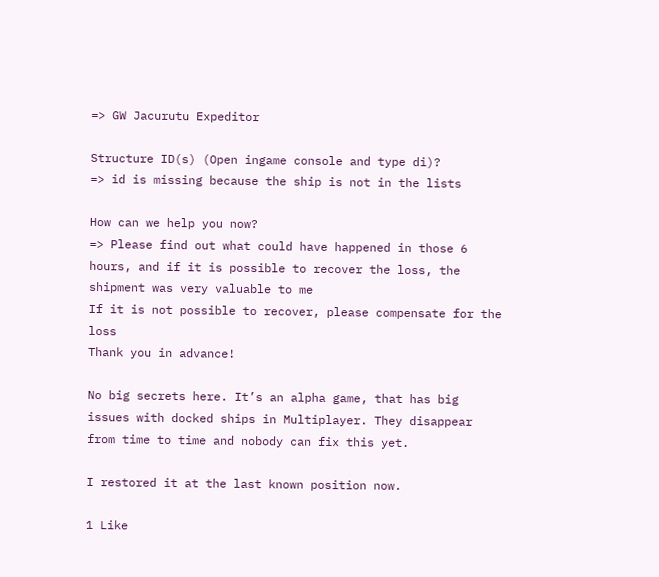=> GW Jacurutu Expeditor

Structure ID(s) (Open ingame console and type di)?
=> id is missing because the ship is not in the lists

How can we help you now?
=> Please find out what could have happened in those 6 hours, and if it is possible to recover the loss, the shipment was very valuable to me
If it is not possible to recover, please compensate for the loss
Thank you in advance!

No big secrets here. It’s an alpha game, that has big issues with docked ships in Multiplayer. They disappear from time to time and nobody can fix this yet.

I restored it at the last known position now.

1 Like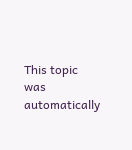This topic was automatically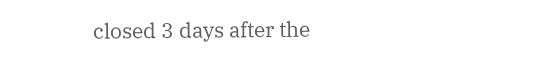closed 3 days after the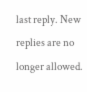last reply. New replies are no longer allowed.